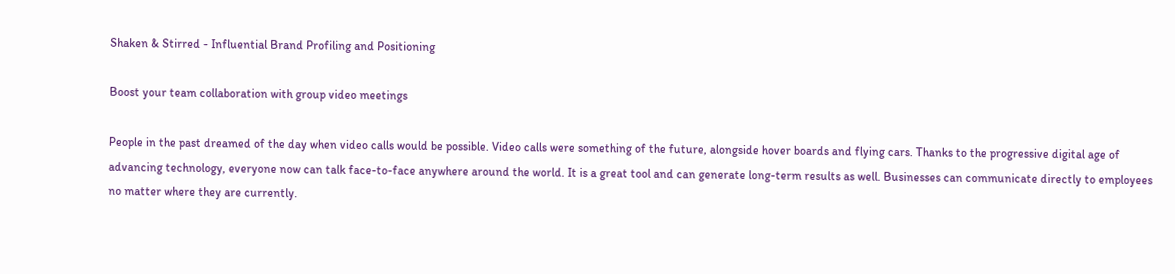Shaken & Stirred - Influential Brand Profiling and Positioning

Boost your team collaboration with group video meetings

People in the past dreamed of the day when video calls would be possible. Video calls were something of the future, alongside hover boards and flying cars. Thanks to the progressive digital age of advancing technology, everyone now can talk face-to-face anywhere around the world. It is a great tool and can generate long-term results as well. Businesses can communicate directly to employees no matter where they are currently.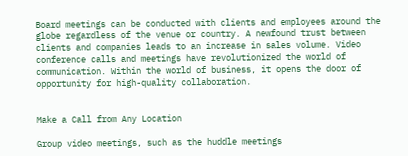Board meetings can be conducted with clients and employees around the globe regardless of the venue or country. A newfound trust between clients and companies leads to an increase in sales volume. Video conference calls and meetings have revolutionized the world of communication. Within the world of business, it opens the door of opportunity for high-quality collaboration.


Make a Call from Any Location

Group video meetings, such as the huddle meetings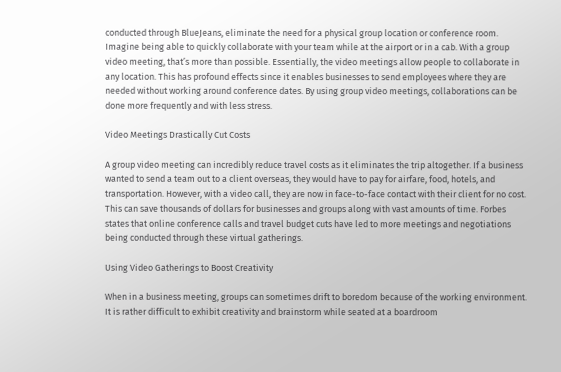conducted through BlueJeans, eliminate the need for a physical group location or conference room. Imagine being able to quickly collaborate with your team while at the airport or in a cab. With a group video meeting, that’s more than possible. Essentially, the video meetings allow people to collaborate in any location. This has profound effects since it enables businesses to send employees where they are needed without working around conference dates. By using group video meetings, collaborations can be done more frequently and with less stress.

Video Meetings Drastically Cut Costs

A group video meeting can incredibly reduce travel costs as it eliminates the trip altogether. If a business wanted to send a team out to a client overseas, they would have to pay for airfare, food, hotels, and transportation. However, with a video call, they are now in face-to-face contact with their client for no cost. This can save thousands of dollars for businesses and groups along with vast amounts of time. Forbes states that online conference calls and travel budget cuts have led to more meetings and negotiations being conducted through these virtual gatherings.

Using Video Gatherings to Boost Creativity

When in a business meeting, groups can sometimes drift to boredom because of the working environment. It is rather difficult to exhibit creativity and brainstorm while seated at a boardroom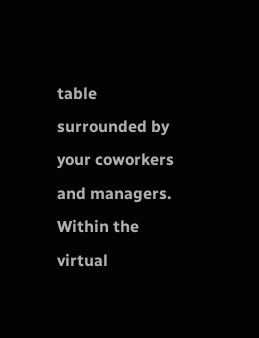table surrounded by your coworkers and managers. Within the virtual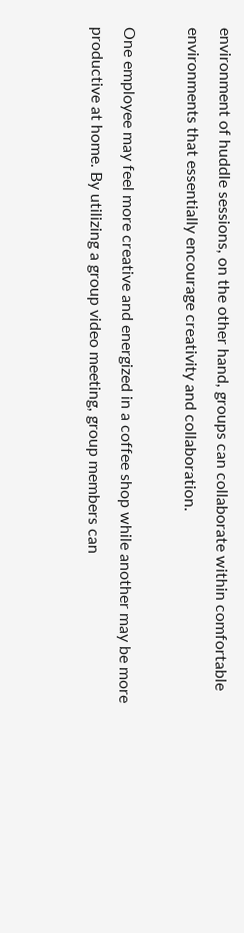environment of huddle sessions, on the other hand, groups can collaborate within comfortable environments that essentially encourage creativity and collaboration.

One employee may feel more creative and energized in a coffee shop while another may be more productive at home. By utilizing a group video meeting, group members can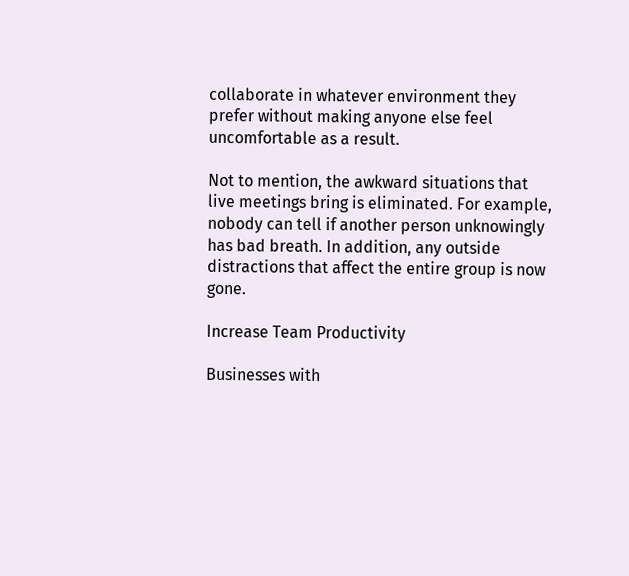collaborate in whatever environment they prefer without making anyone else feel uncomfortable as a result.

Not to mention, the awkward situations that live meetings bring is eliminated. For example, nobody can tell if another person unknowingly has bad breath. In addition, any outside distractions that affect the entire group is now gone.

Increase Team Productivity

Businesses with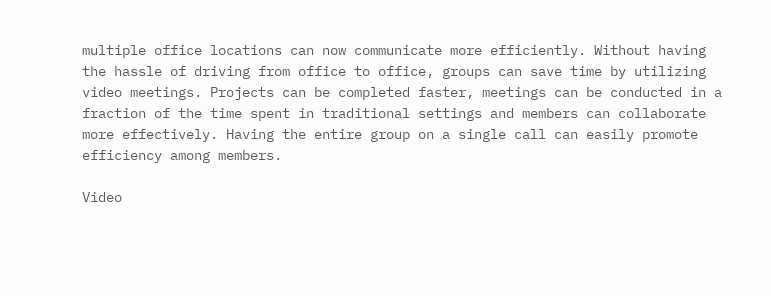multiple office locations can now communicate more efficiently. Without having the hassle of driving from office to office, groups can save time by utilizing video meetings. Projects can be completed faster, meetings can be conducted in a fraction of the time spent in traditional settings and members can collaborate more effectively. Having the entire group on a single call can easily promote efficiency among members.

Video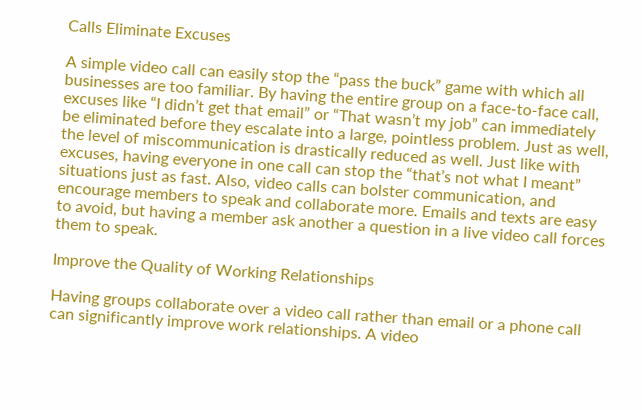Calls Eliminate Excuses

A simple video call can easily stop the “pass the buck” game with which all businesses are too familiar. By having the entire group on a face-to-face call, excuses like “I didn’t get that email” or “That wasn’t my job” can immediately be eliminated before they escalate into a large, pointless problem. Just as well, the level of miscommunication is drastically reduced as well. Just like with excuses, having everyone in one call can stop the “that’s not what I meant” situations just as fast. Also, video calls can bolster communication, and encourage members to speak and collaborate more. Emails and texts are easy to avoid, but having a member ask another a question in a live video call forces them to speak.

Improve the Quality of Working Relationships

Having groups collaborate over a video call rather than email or a phone call can significantly improve work relationships. A video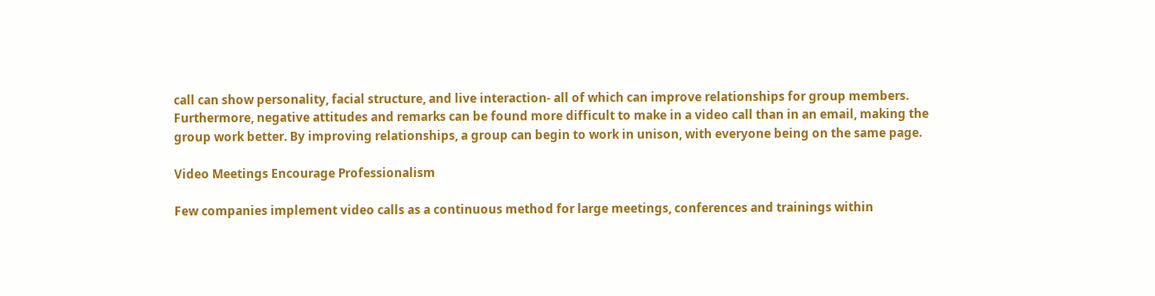call can show personality, facial structure, and live interaction- all of which can improve relationships for group members. Furthermore, negative attitudes and remarks can be found more difficult to make in a video call than in an email, making the group work better. By improving relationships, a group can begin to work in unison, with everyone being on the same page.

Video Meetings Encourage Professionalism

Few companies implement video calls as a continuous method for large meetings, conferences and trainings within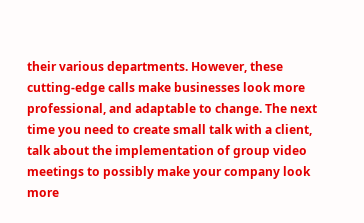their various departments. However, these cutting-edge calls make businesses look more professional, and adaptable to change. The next time you need to create small talk with a client, talk about the implementation of group video meetings to possibly make your company look more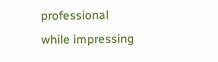professional while impressing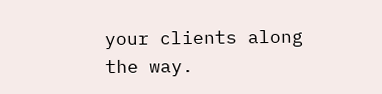your clients along the way.